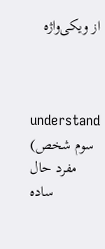از ویکی‌واژه



understand (سوم شخص مفرد حال ساده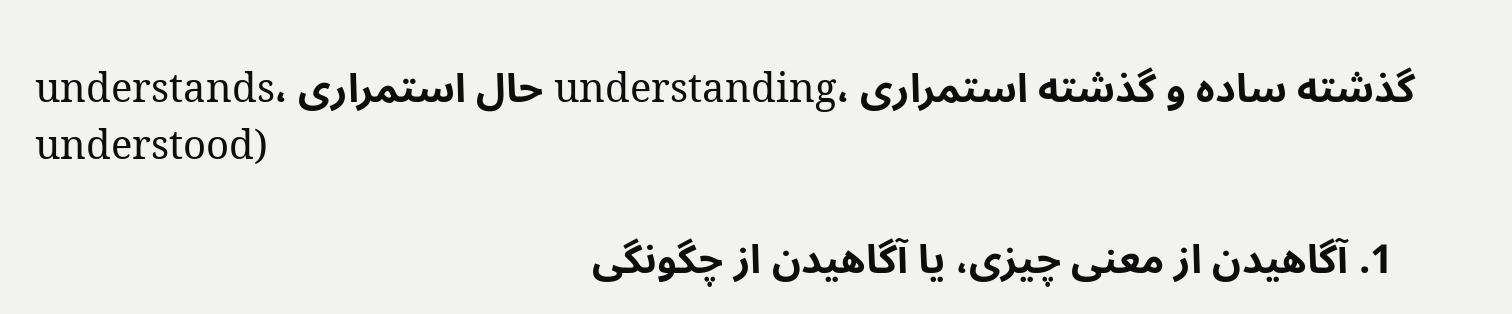understands، حال استمراری understanding، گذشته ساده و گذشته استمراری understood)

  1. آگاهیدن از معنی چیزی، یا آگاهیدن از چگونگی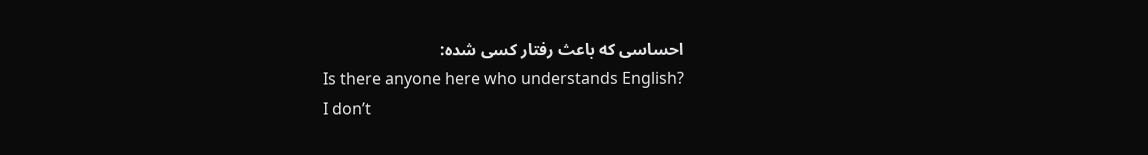احساسی که باعث رفتار کسی شده:
    Is there anyone here who understands English?
    I don’t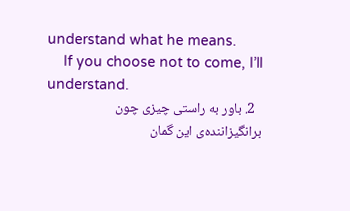understand what he means.
    If you choose not to come, I’ll understand.
  2. باور به راستی چیزی چون برانگیزاننده‌ی این گمان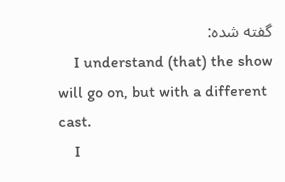گفته شده:
    I understand (that) the show will go on, but with a different cast.
    I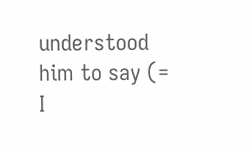understood him to say (= I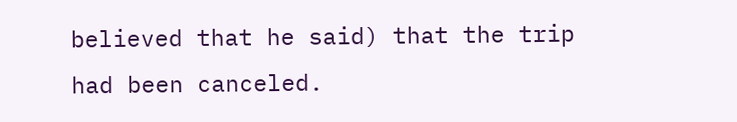believed that he said) that the trip had been canceled.